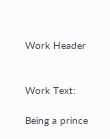Work Header


Work Text:

Being a prince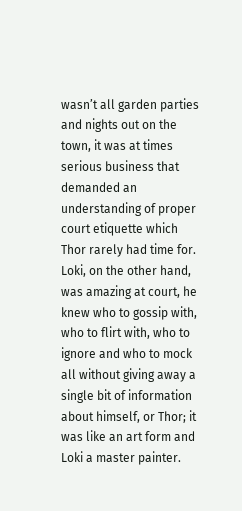wasn’t all garden parties and nights out on the town, it was at times serious business that demanded an understanding of proper court etiquette which Thor rarely had time for. Loki, on the other hand, was amazing at court, he knew who to gossip with, who to flirt with, who to ignore and who to mock all without giving away a single bit of information about himself, or Thor; it was like an art form and Loki a master painter.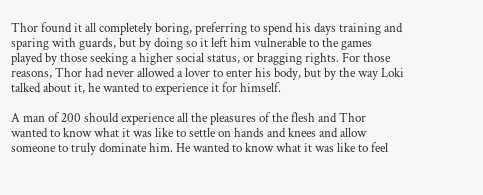Thor found it all completely boring, preferring to spend his days training and sparing with guards, but by doing so it left him vulnerable to the games played by those seeking a higher social status, or bragging rights. For those reasons, Thor had never allowed a lover to enter his body, but by the way Loki talked about it, he wanted to experience it for himself.

A man of 200 should experience all the pleasures of the flesh and Thor wanted to know what it was like to settle on hands and knees and allow someone to truly dominate him. He wanted to know what it was like to feel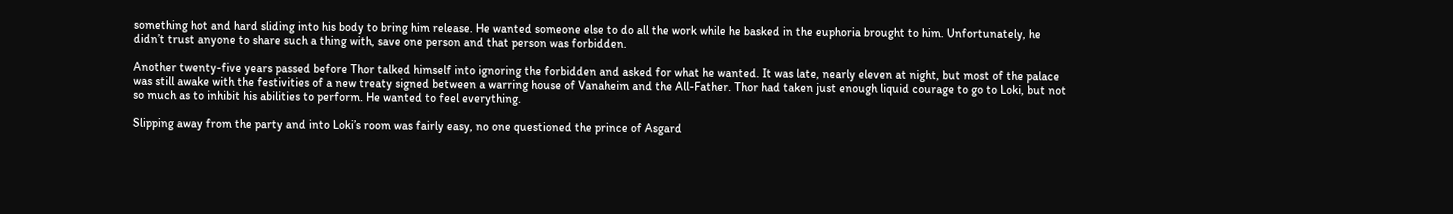something hot and hard sliding into his body to bring him release. He wanted someone else to do all the work while he basked in the euphoria brought to him. Unfortunately, he didn’t trust anyone to share such a thing with, save one person and that person was forbidden.

Another twenty-five years passed before Thor talked himself into ignoring the forbidden and asked for what he wanted. It was late, nearly eleven at night, but most of the palace was still awake with the festivities of a new treaty signed between a warring house of Vanaheim and the All-Father. Thor had taken just enough liquid courage to go to Loki, but not so much as to inhibit his abilities to perform. He wanted to feel everything.

Slipping away from the party and into Loki’s room was fairly easy, no one questioned the prince of Asgard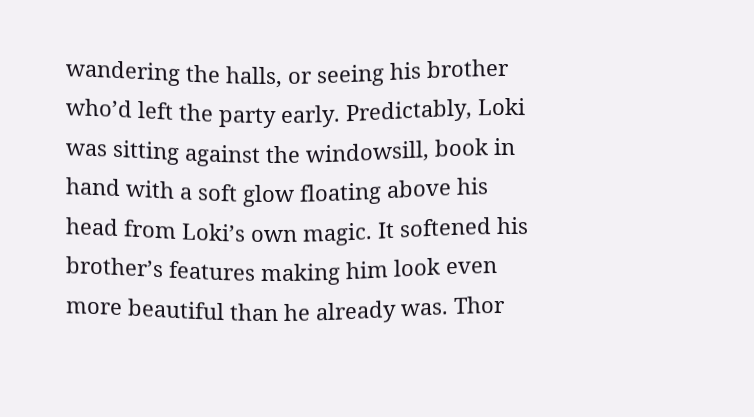wandering the halls, or seeing his brother who’d left the party early. Predictably, Loki was sitting against the windowsill, book in hand with a soft glow floating above his head from Loki’s own magic. It softened his brother’s features making him look even more beautiful than he already was. Thor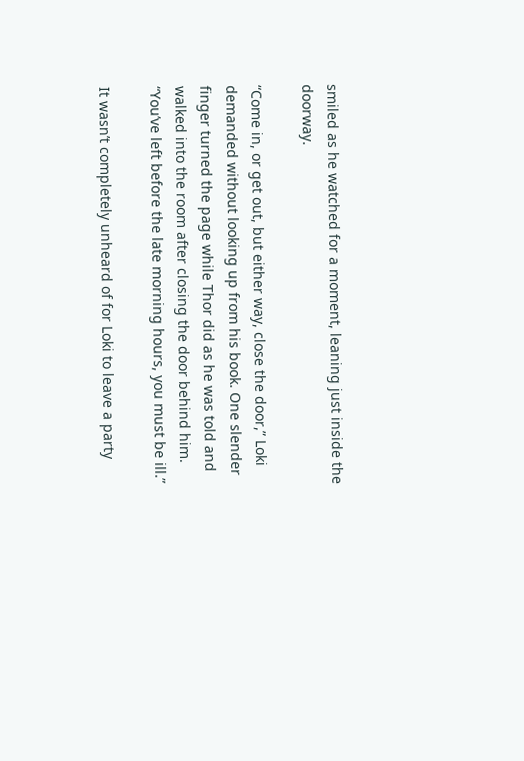smiled as he watched for a moment, leaning just inside the doorway.

“Come in, or get out, but either way, close the door,” Loki demanded without looking up from his book. One slender finger turned the page while Thor did as he was told and walked into the room after closing the door behind him. “You’ve left before the late morning hours, you must be ill.”

It wasn’t completely unheard of for Loki to leave a party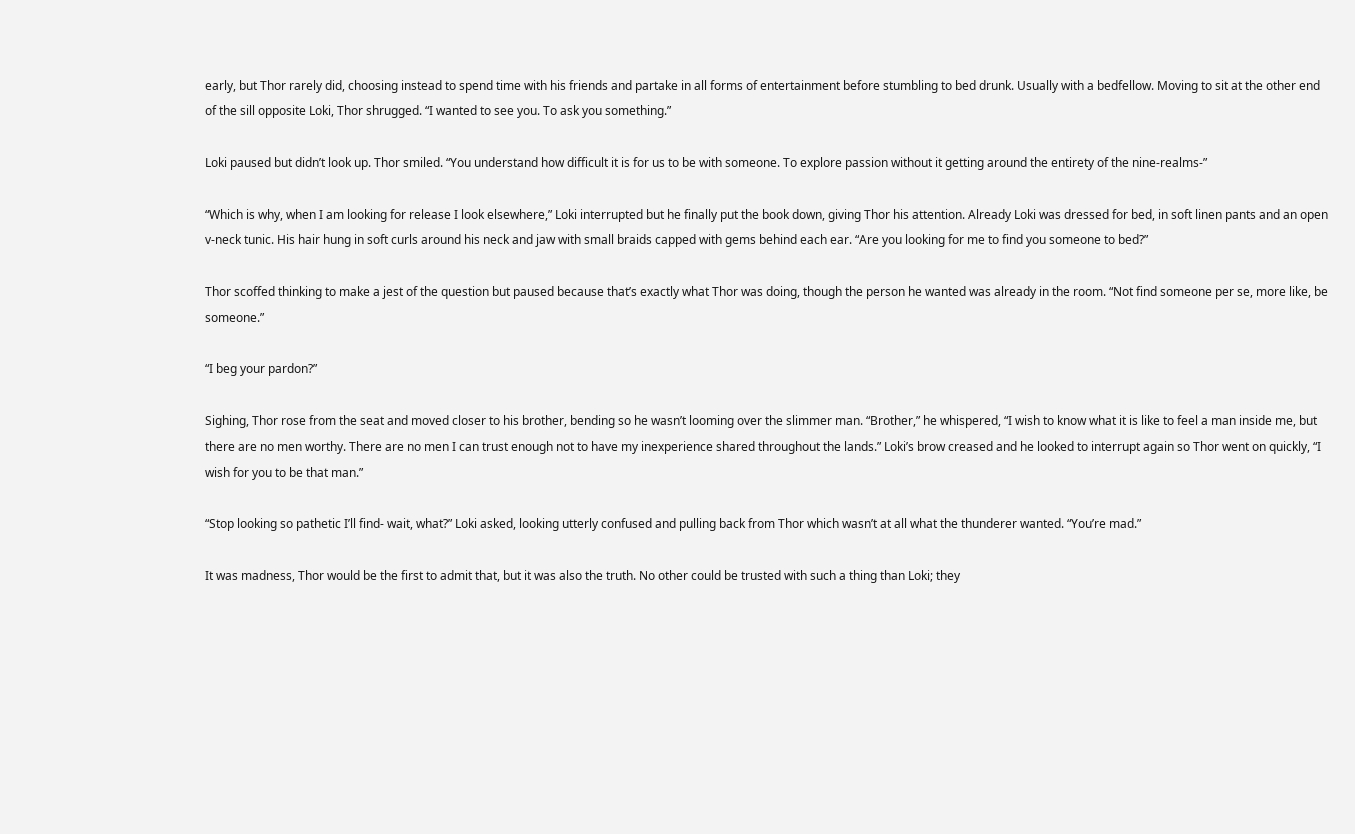early, but Thor rarely did, choosing instead to spend time with his friends and partake in all forms of entertainment before stumbling to bed drunk. Usually with a bedfellow. Moving to sit at the other end of the sill opposite Loki, Thor shrugged. “I wanted to see you. To ask you something.”

Loki paused but didn’t look up. Thor smiled. “You understand how difficult it is for us to be with someone. To explore passion without it getting around the entirety of the nine-realms-”

“Which is why, when I am looking for release I look elsewhere,” Loki interrupted but he finally put the book down, giving Thor his attention. Already Loki was dressed for bed, in soft linen pants and an open v-neck tunic. His hair hung in soft curls around his neck and jaw with small braids capped with gems behind each ear. “Are you looking for me to find you someone to bed?”

Thor scoffed thinking to make a jest of the question but paused because that’s exactly what Thor was doing, though the person he wanted was already in the room. “Not find someone per se, more like, be someone.”

“I beg your pardon?”

Sighing, Thor rose from the seat and moved closer to his brother, bending so he wasn’t looming over the slimmer man. “Brother,” he whispered, “I wish to know what it is like to feel a man inside me, but there are no men worthy. There are no men I can trust enough not to have my inexperience shared throughout the lands.” Loki’s brow creased and he looked to interrupt again so Thor went on quickly, “I wish for you to be that man.”

“Stop looking so pathetic I’ll find- wait, what?” Loki asked, looking utterly confused and pulling back from Thor which wasn’t at all what the thunderer wanted. “You’re mad.”

It was madness, Thor would be the first to admit that, but it was also the truth. No other could be trusted with such a thing than Loki; they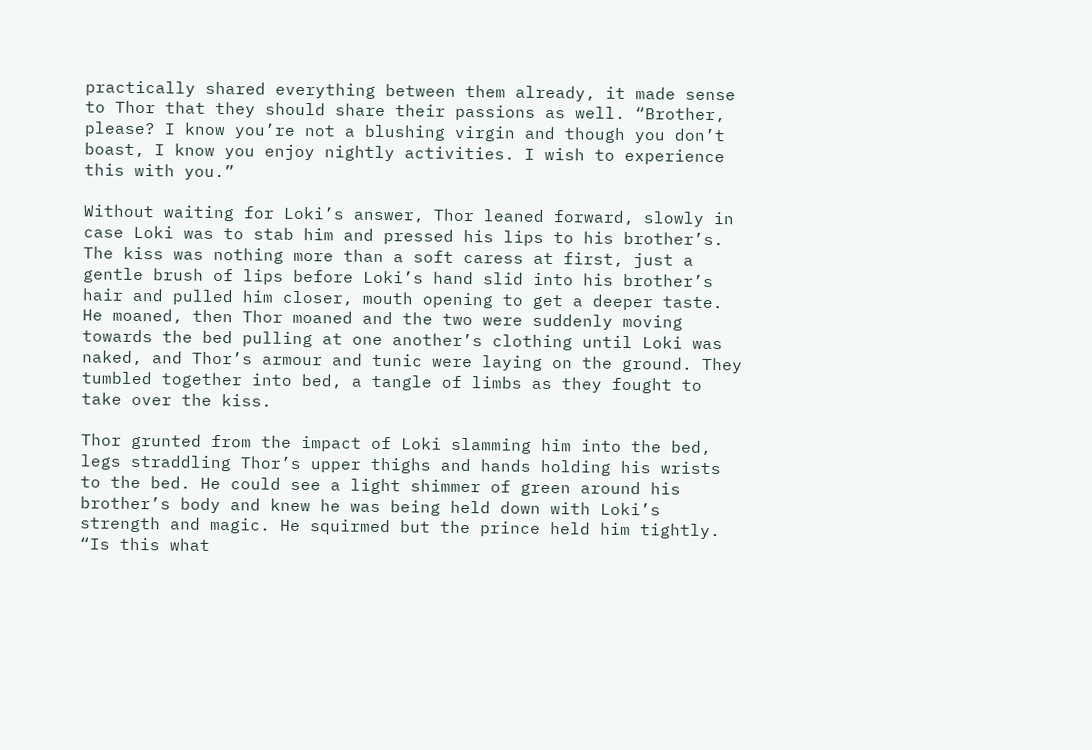practically shared everything between them already, it made sense to Thor that they should share their passions as well. “Brother, please? I know you’re not a blushing virgin and though you don’t boast, I know you enjoy nightly activities. I wish to experience this with you.”

Without waiting for Loki’s answer, Thor leaned forward, slowly in case Loki was to stab him and pressed his lips to his brother’s. The kiss was nothing more than a soft caress at first, just a gentle brush of lips before Loki’s hand slid into his brother’s hair and pulled him closer, mouth opening to get a deeper taste. He moaned, then Thor moaned and the two were suddenly moving towards the bed pulling at one another’s clothing until Loki was naked, and Thor’s armour and tunic were laying on the ground. They tumbled together into bed, a tangle of limbs as they fought to take over the kiss.

Thor grunted from the impact of Loki slamming him into the bed, legs straddling Thor’s upper thighs and hands holding his wrists to the bed. He could see a light shimmer of green around his brother’s body and knew he was being held down with Loki’s strength and magic. He squirmed but the prince held him tightly. “Is this what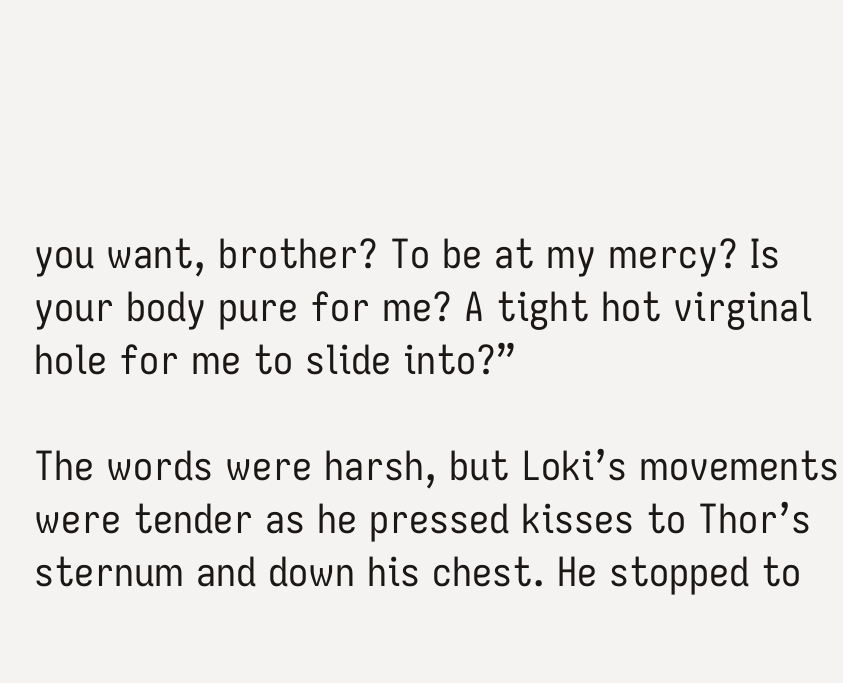you want, brother? To be at my mercy? Is your body pure for me? A tight hot virginal hole for me to slide into?”

The words were harsh, but Loki’s movements were tender as he pressed kisses to Thor’s sternum and down his chest. He stopped to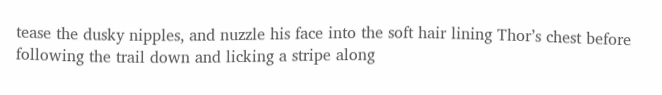tease the dusky nipples, and nuzzle his face into the soft hair lining Thor’s chest before following the trail down and licking a stripe along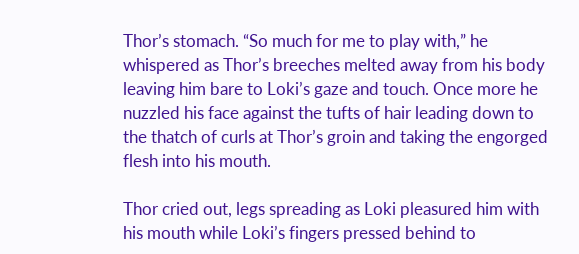Thor’s stomach. “So much for me to play with,” he whispered as Thor’s breeches melted away from his body leaving him bare to Loki’s gaze and touch. Once more he nuzzled his face against the tufts of hair leading down to the thatch of curls at Thor’s groin and taking the engorged flesh into his mouth.

Thor cried out, legs spreading as Loki pleasured him with his mouth while Loki’s fingers pressed behind to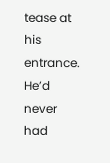tease at his entrance. He’d never had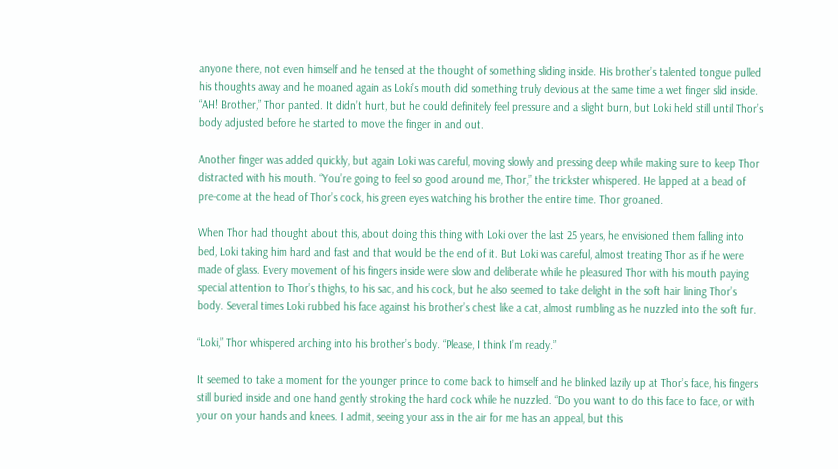anyone there, not even himself and he tensed at the thought of something sliding inside. His brother’s talented tongue pulled his thoughts away and he moaned again as Loki’s mouth did something truly devious at the same time a wet finger slid inside. “AH! Brother,” Thor panted. It didn’t hurt, but he could definitely feel pressure and a slight burn, but Loki held still until Thor’s body adjusted before he started to move the finger in and out.

Another finger was added quickly, but again Loki was careful, moving slowly and pressing deep while making sure to keep Thor distracted with his mouth. “You’re going to feel so good around me, Thor,” the trickster whispered. He lapped at a bead of pre-come at the head of Thor’s cock, his green eyes watching his brother the entire time. Thor groaned.

When Thor had thought about this, about doing this thing with Loki over the last 25 years, he envisioned them falling into bed, Loki taking him hard and fast and that would be the end of it. But Loki was careful, almost treating Thor as if he were made of glass. Every movement of his fingers inside were slow and deliberate while he pleasured Thor with his mouth paying special attention to Thor’s thighs, to his sac, and his cock, but he also seemed to take delight in the soft hair lining Thor’s body. Several times Loki rubbed his face against his brother’s chest like a cat, almost rumbling as he nuzzled into the soft fur.

“Loki,” Thor whispered arching into his brother’s body. “Please, I think I’m ready.”

It seemed to take a moment for the younger prince to come back to himself and he blinked lazily up at Thor’s face, his fingers still buried inside and one hand gently stroking the hard cock while he nuzzled. “Do you want to do this face to face, or with your on your hands and knees. I admit, seeing your ass in the air for me has an appeal, but this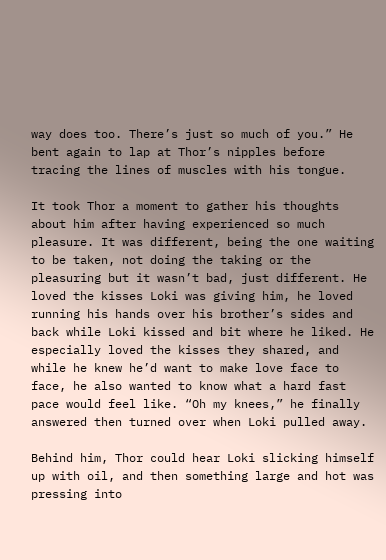way does too. There’s just so much of you.” He bent again to lap at Thor’s nipples before tracing the lines of muscles with his tongue.

It took Thor a moment to gather his thoughts about him after having experienced so much pleasure. It was different, being the one waiting to be taken, not doing the taking or the pleasuring but it wasn’t bad, just different. He loved the kisses Loki was giving him, he loved running his hands over his brother’s sides and back while Loki kissed and bit where he liked. He especially loved the kisses they shared, and while he knew he’d want to make love face to face, he also wanted to know what a hard fast pace would feel like. “Oh my knees,” he finally answered then turned over when Loki pulled away.

Behind him, Thor could hear Loki slicking himself up with oil, and then something large and hot was pressing into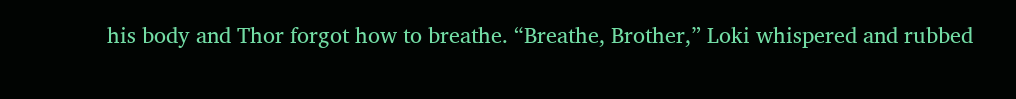his body and Thor forgot how to breathe. “Breathe, Brother,” Loki whispered and rubbed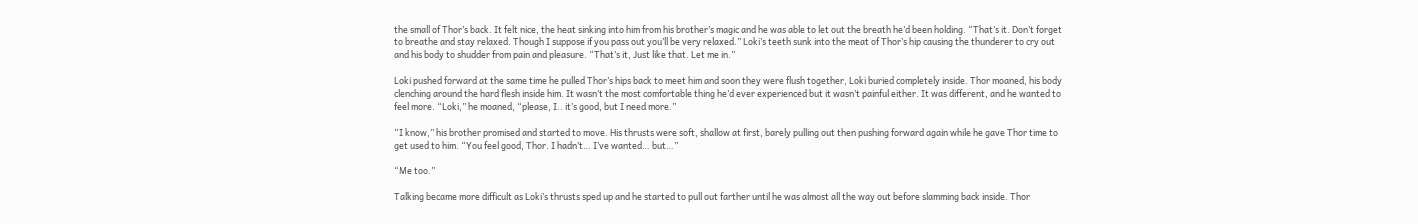the small of Thor’s back. It felt nice, the heat sinking into him from his brother’s magic and he was able to let out the breath he’d been holding. “That’s it. Don’t forget to breathe and stay relaxed. Though I suppose if you pass out you’ll be very relaxed.” Loki’s teeth sunk into the meat of Thor’s hip causing the thunderer to cry out and his body to shudder from pain and pleasure. “That’s it, Just like that. Let me in.”

Loki pushed forward at the same time he pulled Thor’s hips back to meet him and soon they were flush together, Loki buried completely inside. Thor moaned, his body clenching around the hard flesh inside him. It wasn’t the most comfortable thing he’d ever experienced but it wasn’t painful either. It was different, and he wanted to feel more. “Loki,” he moaned, “please, I.. it’s good, but I need more.”

“I know,” his brother promised and started to move. His thrusts were soft, shallow at first, barely pulling out then pushing forward again while he gave Thor time to get used to him. “You feel good, Thor. I hadn’t… I’ve wanted… but…”

“Me too.”

Talking became more difficult as Loki’s thrusts sped up and he started to pull out farther until he was almost all the way out before slamming back inside. Thor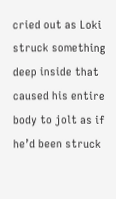cried out as Loki struck something deep inside that caused his entire body to jolt as if he’d been struck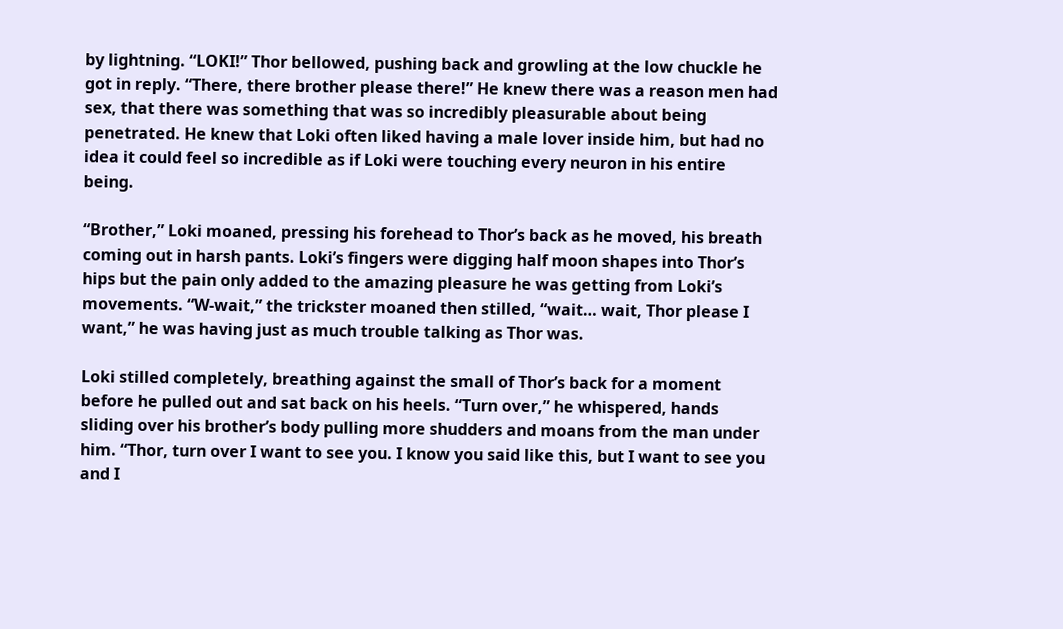by lightning. “LOKI!” Thor bellowed, pushing back and growling at the low chuckle he got in reply. “There, there brother please there!” He knew there was a reason men had sex, that there was something that was so incredibly pleasurable about being penetrated. He knew that Loki often liked having a male lover inside him, but had no idea it could feel so incredible as if Loki were touching every neuron in his entire being.

“Brother,” Loki moaned, pressing his forehead to Thor’s back as he moved, his breath coming out in harsh pants. Loki’s fingers were digging half moon shapes into Thor’s hips but the pain only added to the amazing pleasure he was getting from Loki’s movements. “W-wait,” the trickster moaned then stilled, “wait… wait, Thor please I want,” he was having just as much trouble talking as Thor was.

Loki stilled completely, breathing against the small of Thor’s back for a moment before he pulled out and sat back on his heels. “Turn over,” he whispered, hands sliding over his brother’s body pulling more shudders and moans from the man under him. “Thor, turn over I want to see you. I know you said like this, but I want to see you and I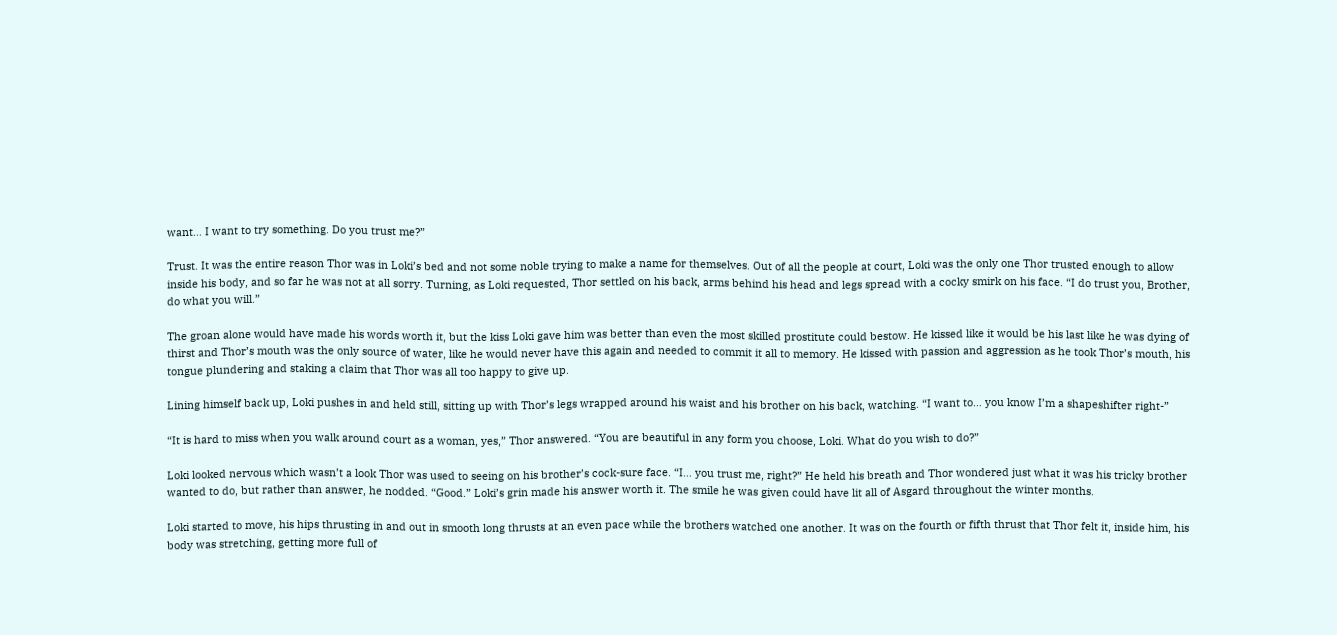want… I want to try something. Do you trust me?”

Trust. It was the entire reason Thor was in Loki’s bed and not some noble trying to make a name for themselves. Out of all the people at court, Loki was the only one Thor trusted enough to allow inside his body, and so far he was not at all sorry. Turning, as Loki requested, Thor settled on his back, arms behind his head and legs spread with a cocky smirk on his face. “I do trust you, Brother, do what you will.”

The groan alone would have made his words worth it, but the kiss Loki gave him was better than even the most skilled prostitute could bestow. He kissed like it would be his last like he was dying of thirst and Thor’s mouth was the only source of water, like he would never have this again and needed to commit it all to memory. He kissed with passion and aggression as he took Thor’s mouth, his tongue plundering and staking a claim that Thor was all too happy to give up.

Lining himself back up, Loki pushes in and held still, sitting up with Thor’s legs wrapped around his waist and his brother on his back, watching. “I want to… you know I’m a shapeshifter right-”

“It is hard to miss when you walk around court as a woman, yes,” Thor answered. “You are beautiful in any form you choose, Loki. What do you wish to do?”

Loki looked nervous which wasn’t a look Thor was used to seeing on his brother’s cock-sure face. “I… you trust me, right?” He held his breath and Thor wondered just what it was his tricky brother wanted to do, but rather than answer, he nodded. “Good.” Loki’s grin made his answer worth it. The smile he was given could have lit all of Asgard throughout the winter months.

Loki started to move, his hips thrusting in and out in smooth long thrusts at an even pace while the brothers watched one another. It was on the fourth or fifth thrust that Thor felt it, inside him, his body was stretching, getting more full of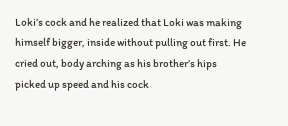Loki’s cock and he realized that Loki was making himself bigger, inside without pulling out first. He cried out, body arching as his brother’s hips picked up speed and his cock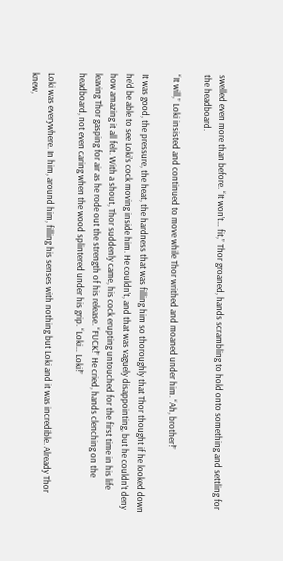swelled even more than before. “It won’t… fit,” Thor groaned, hands scrambling to hold onto something and settling for the headboard.

“It will,” Loki insisted and continued to move while Thor writhed and moaned under him. “Ah, brother!”

It was good, the pressure, the heat, the hardness that was filling him so thoroughly that Thor thought if he looked down he’d be able to see Loki’s cock moving inside him. He couldn’t, and that was vaguely disappointing, but he couldn’t deny how amazing it all felt. With a shout, Thor suddenly came, his cock erupting untouched for the first time in his life leaving Thor gasping for air as he rode out the strength of his release. “FUCK!” He cried, hands clenching on the headboard, not even caring when the wood splintered under his grip. “Loki… Loki!”

Loki was everywhere. In him, around him, filling his senses with nothing but Loki and it was incredible. Already Thor knew,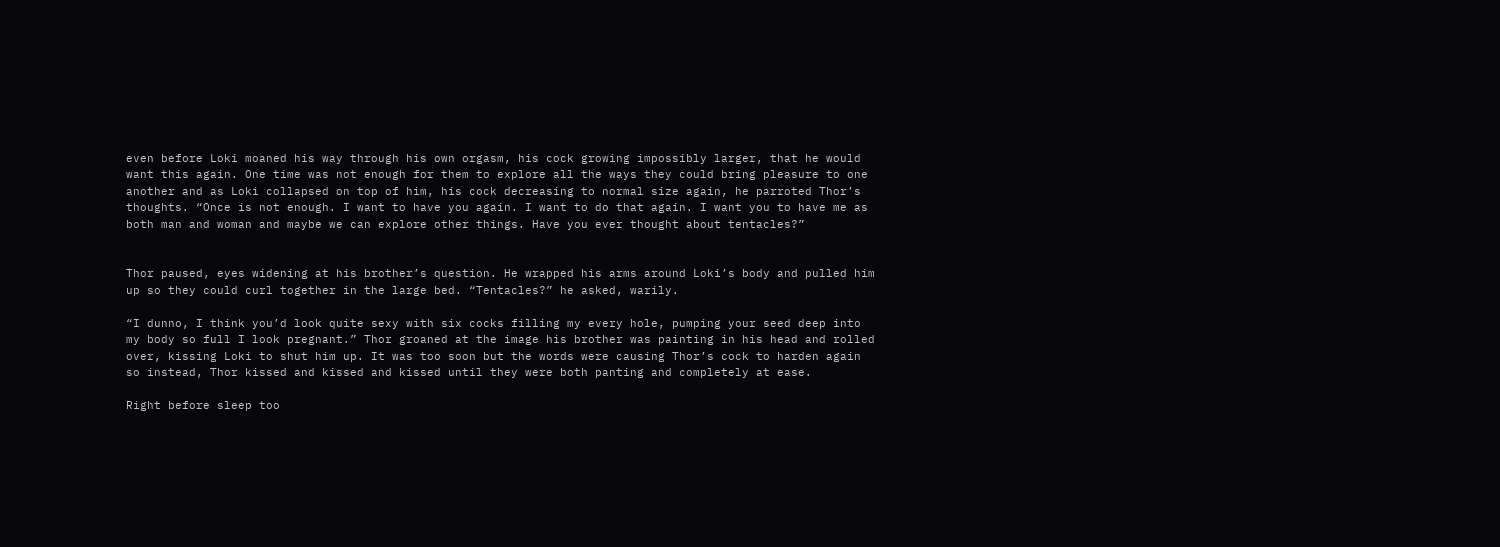even before Loki moaned his way through his own orgasm, his cock growing impossibly larger, that he would want this again. One time was not enough for them to explore all the ways they could bring pleasure to one another and as Loki collapsed on top of him, his cock decreasing to normal size again, he parroted Thor’s thoughts. “Once is not enough. I want to have you again. I want to do that again. I want you to have me as both man and woman and maybe we can explore other things. Have you ever thought about tentacles?”


Thor paused, eyes widening at his brother’s question. He wrapped his arms around Loki’s body and pulled him up so they could curl together in the large bed. “Tentacles?” he asked, warily.

“I dunno, I think you’d look quite sexy with six cocks filling my every hole, pumping your seed deep into my body so full I look pregnant.” Thor groaned at the image his brother was painting in his head and rolled over, kissing Loki to shut him up. It was too soon but the words were causing Thor’s cock to harden again so instead, Thor kissed and kissed and kissed until they were both panting and completely at ease.

Right before sleep too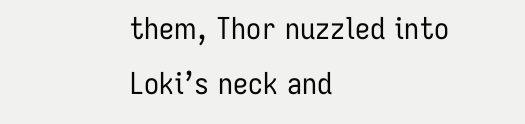them, Thor nuzzled into Loki’s neck and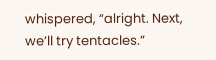whispered, “alright. Next, we’ll try tentacles.”